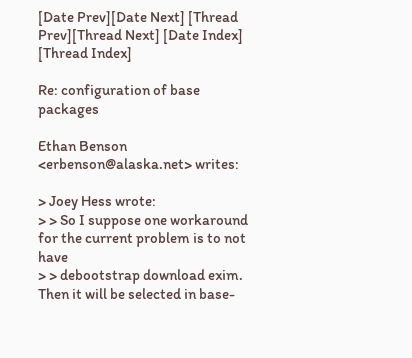[Date Prev][Date Next] [Thread Prev][Thread Next] [Date Index] [Thread Index]

Re: configuration of base packages

Ethan Benson <erbenson@alaska.net> writes:

> Joey Hess wrote:
> > So I suppose one workaround for the current problem is to not have
> > debootstrap download exim. Then it will be selected in base-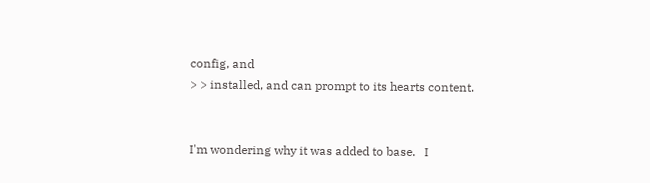config, and
> > installed, and can prompt to its hearts content.


I'm wondering why it was added to base.   I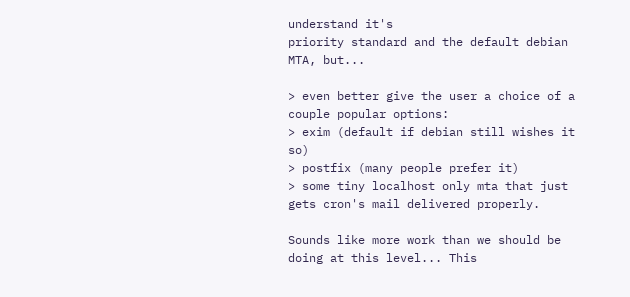understand it's
priority standard and the default debian MTA, but...

> even better give the user a choice of a couple popular options:
> exim (default if debian still wishes it so)
> postfix (many people prefer it)
> some tiny localhost only mta that just gets cron's mail delivered properly.

Sounds like more work than we should be doing at this level... This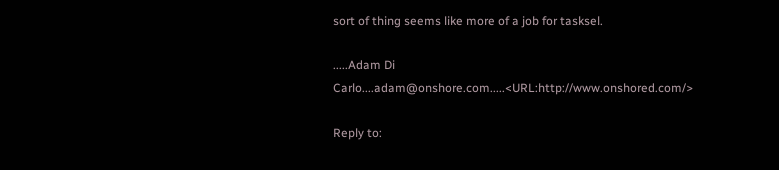sort of thing seems like more of a job for tasksel.

.....Adam Di Carlo....adam@onshore.com.....<URL:http://www.onshored.com/>

Reply to: